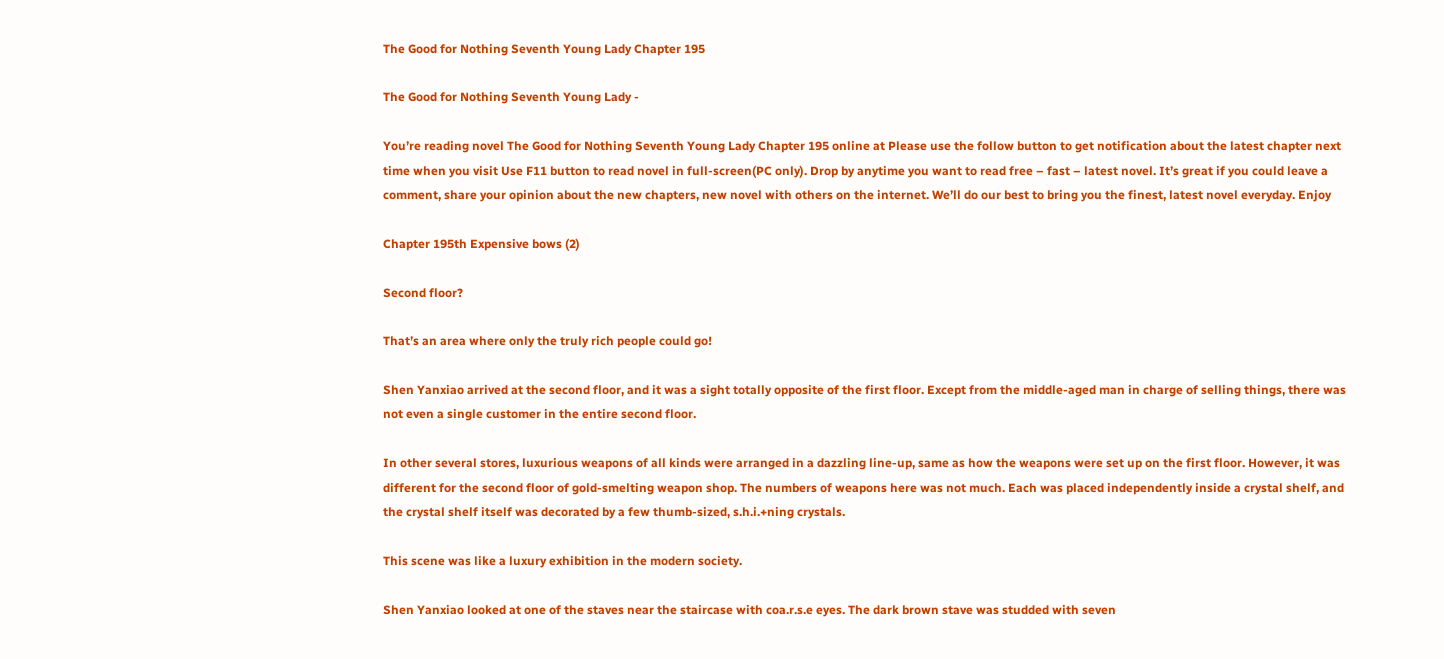The Good for Nothing Seventh Young Lady Chapter 195

The Good for Nothing Seventh Young Lady -

You’re reading novel The Good for Nothing Seventh Young Lady Chapter 195 online at Please use the follow button to get notification about the latest chapter next time when you visit Use F11 button to read novel in full-screen(PC only). Drop by anytime you want to read free – fast – latest novel. It’s great if you could leave a comment, share your opinion about the new chapters, new novel with others on the internet. We’ll do our best to bring you the finest, latest novel everyday. Enjoy

Chapter 195th Expensive bows (2)

Second floor?

That’s an area where only the truly rich people could go!

Shen Yanxiao arrived at the second floor, and it was a sight totally opposite of the first floor. Except from the middle-aged man in charge of selling things, there was not even a single customer in the entire second floor.

In other several stores, luxurious weapons of all kinds were arranged in a dazzling line-up, same as how the weapons were set up on the first floor. However, it was different for the second floor of gold-smelting weapon shop. The numbers of weapons here was not much. Each was placed independently inside a crystal shelf, and the crystal shelf itself was decorated by a few thumb-sized, s.h.i.+ning crystals.

This scene was like a luxury exhibition in the modern society.

Shen Yanxiao looked at one of the staves near the staircase with coa.r.s.e eyes. The dark brown stave was studded with seven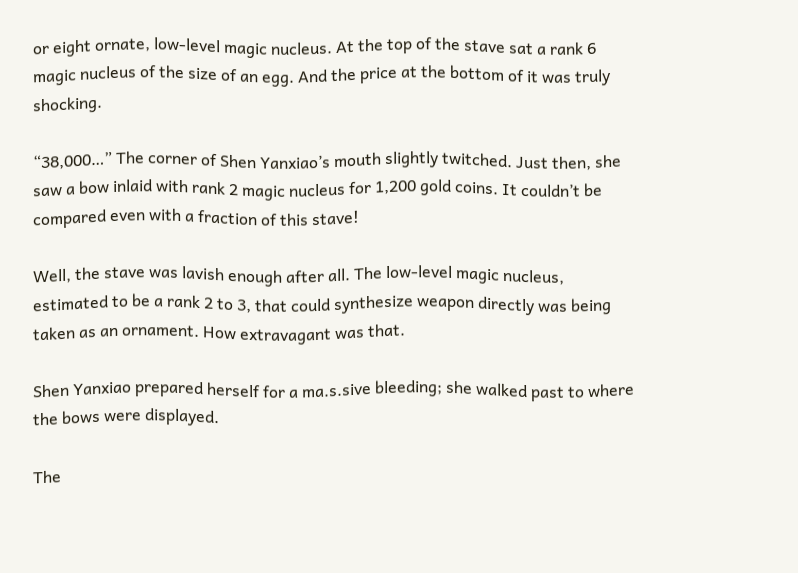or eight ornate, low-level magic nucleus. At the top of the stave sat a rank 6 magic nucleus of the size of an egg. And the price at the bottom of it was truly shocking.

“38,000…” The corner of Shen Yanxiao’s mouth slightly twitched. Just then, she saw a bow inlaid with rank 2 magic nucleus for 1,200 gold coins. It couldn’t be compared even with a fraction of this stave!

Well, the stave was lavish enough after all. The low-level magic nucleus, estimated to be a rank 2 to 3, that could synthesize weapon directly was being taken as an ornament. How extravagant was that.

Shen Yanxiao prepared herself for a ma.s.sive bleeding; she walked past to where the bows were displayed.

The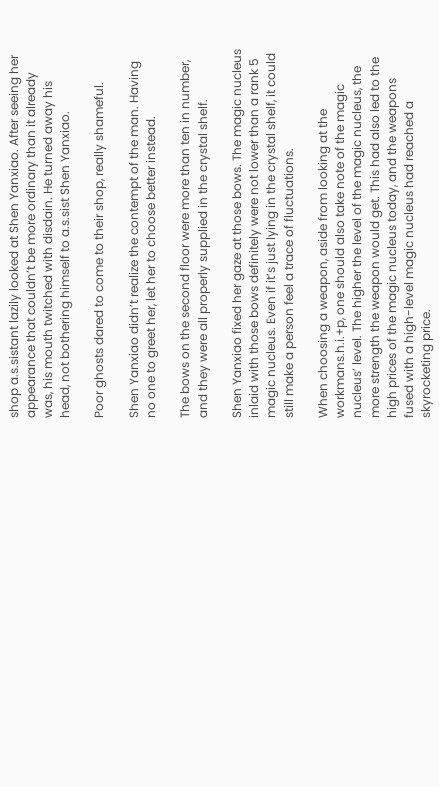shop a.s.sistant lazily looked at Shen Yanxiao. After seeing her appearance that couldn’t be more ordinary than it already was, his mouth twitched with disdain. He turned away his head, not bothering himself to a.s.sist Shen Yanxiao.

Poor ghosts dared to come to their shop, really shameful.

Shen Yanxiao didn’t realize the contempt of the man. Having no one to greet her, let her to choose better instead.

The bows on the second floor were more than ten in number, and they were all properly supplied in the crystal shelf.

Shen Yanxiao fixed her gaze at those bows. The magic nucleus inlaid with those bows definitely were not lower than a rank 5 magic nucleus. Even if it’s just lying in the crystal shelf, it could still make a person feel a trace of fluctuations.

When choosing a weapon, aside from looking at the workmans.h.i.+p, one should also take note of the magic nucleus’ level. The higher the level of the magic nucleus, the more strength the weapon would get. This had also led to the high prices of the magic nucleus today, and the weapons fused with a high-level magic nucleus had reached a skyrocketing price.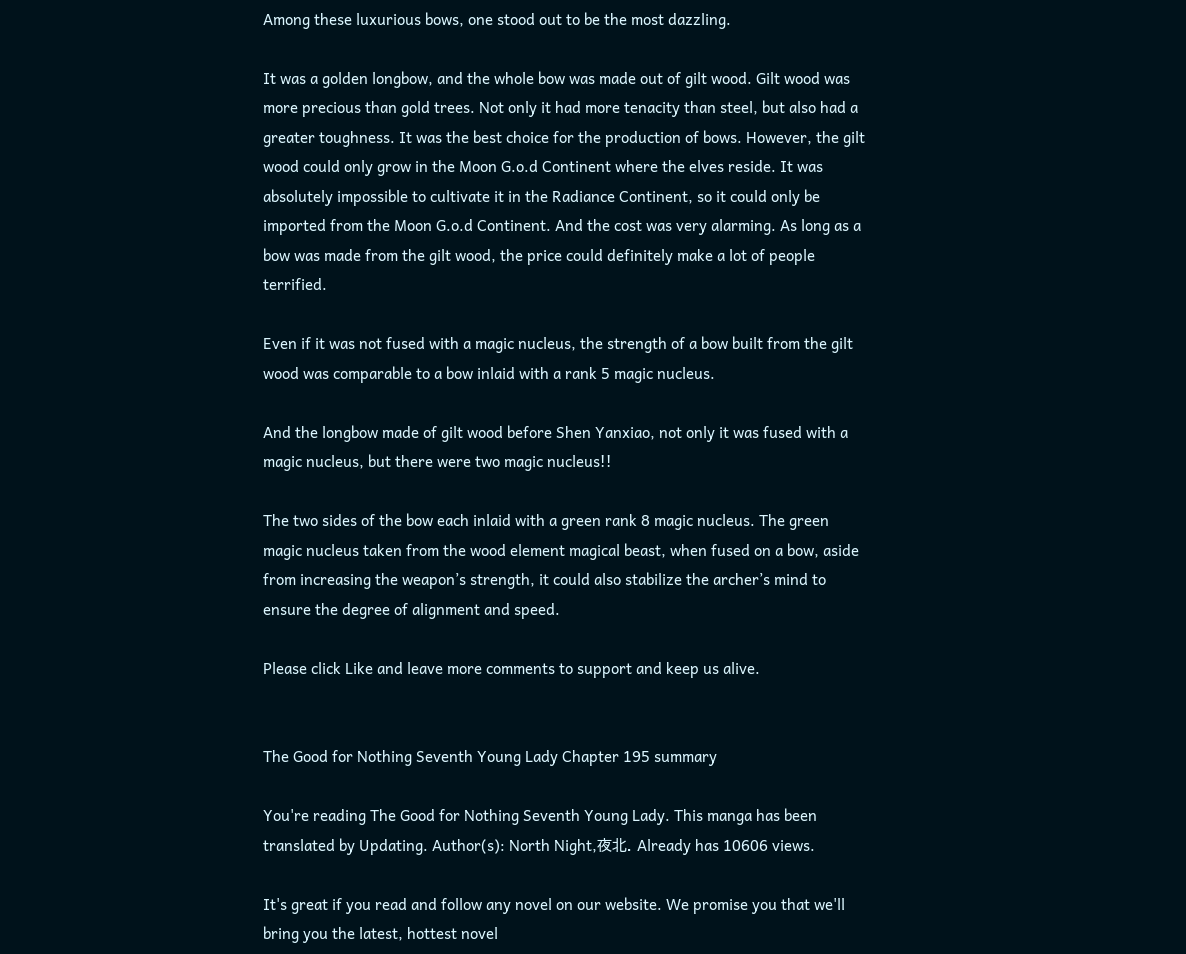Among these luxurious bows, one stood out to be the most dazzling.

It was a golden longbow, and the whole bow was made out of gilt wood. Gilt wood was more precious than gold trees. Not only it had more tenacity than steel, but also had a greater toughness. It was the best choice for the production of bows. However, the gilt wood could only grow in the Moon G.o.d Continent where the elves reside. It was absolutely impossible to cultivate it in the Radiance Continent, so it could only be imported from the Moon G.o.d Continent. And the cost was very alarming. As long as a bow was made from the gilt wood, the price could definitely make a lot of people terrified.

Even if it was not fused with a magic nucleus, the strength of a bow built from the gilt wood was comparable to a bow inlaid with a rank 5 magic nucleus.

And the longbow made of gilt wood before Shen Yanxiao, not only it was fused with a magic nucleus, but there were two magic nucleus!!

The two sides of the bow each inlaid with a green rank 8 magic nucleus. The green magic nucleus taken from the wood element magical beast, when fused on a bow, aside from increasing the weapon’s strength, it could also stabilize the archer’s mind to ensure the degree of alignment and speed.

Please click Like and leave more comments to support and keep us alive.


The Good for Nothing Seventh Young Lady Chapter 195 summary

You're reading The Good for Nothing Seventh Young Lady. This manga has been translated by Updating. Author(s): North Night,夜北. Already has 10606 views.

It's great if you read and follow any novel on our website. We promise you that we'll bring you the latest, hottest novel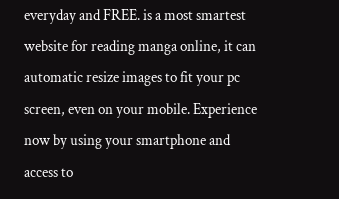everyday and FREE. is a most smartest website for reading manga online, it can automatic resize images to fit your pc screen, even on your mobile. Experience now by using your smartphone and access to